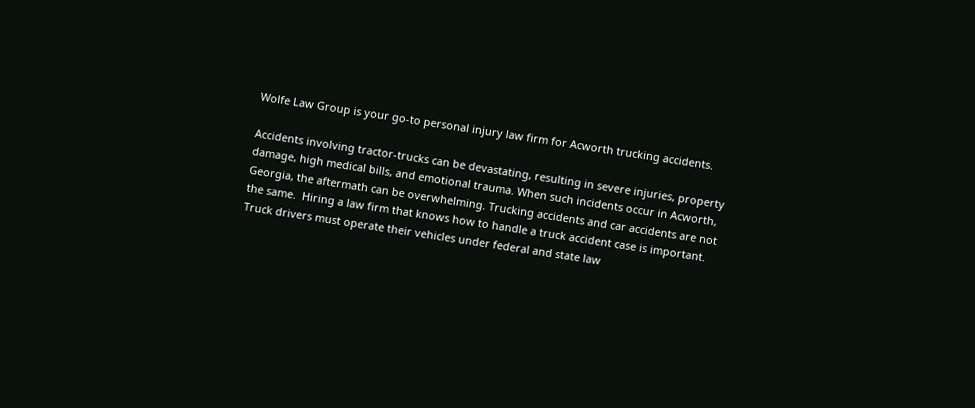Wolfe Law Group is your go-to personal injury law firm for Acworth trucking accidents.

Accidents involving tractor-trucks can be devastating, resulting in severe injuries, property damage, high medical bills, and emotional trauma. When such incidents occur in Acworth, Georgia, the aftermath can be overwhelming. Trucking accidents and car accidents are not the same.  Hiring a law firm that knows how to handle a truck accident case is important.  Truck drivers must operate their vehicles under federal and state law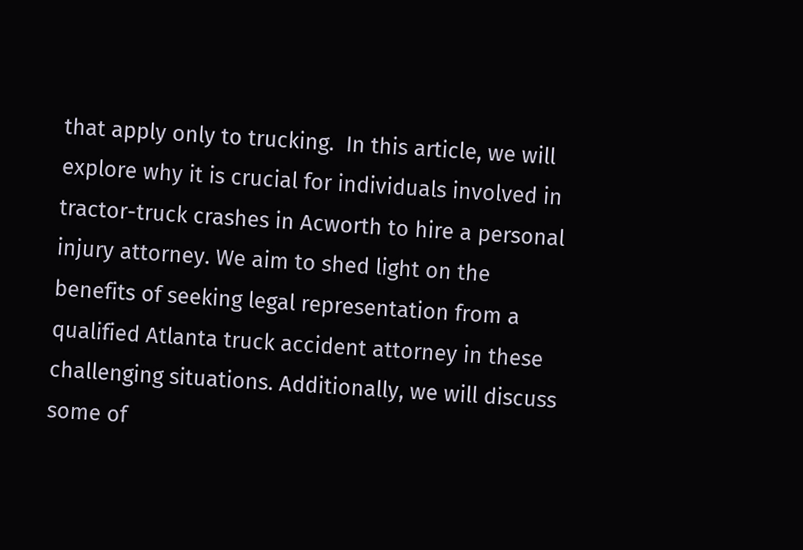that apply only to trucking.  In this article, we will explore why it is crucial for individuals involved in tractor-truck crashes in Acworth to hire a personal injury attorney. We aim to shed light on the benefits of seeking legal representation from a qualified Atlanta truck accident attorney in these challenging situations. Additionally, we will discuss some of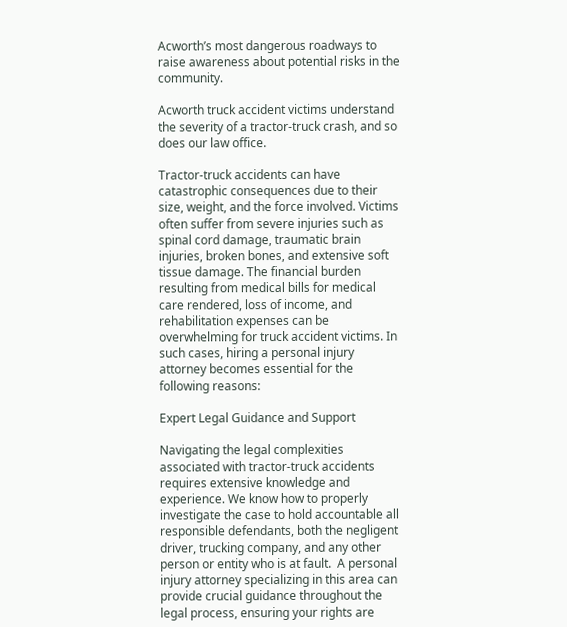Acworth’s most dangerous roadways to raise awareness about potential risks in the community.

Acworth truck accident victims understand the severity of a tractor-truck crash, and so does our law office.

Tractor-truck accidents can have catastrophic consequences due to their size, weight, and the force involved. Victims often suffer from severe injuries such as spinal cord damage, traumatic brain injuries, broken bones, and extensive soft tissue damage. The financial burden resulting from medical bills for medical care rendered, loss of income, and rehabilitation expenses can be overwhelming for truck accident victims. In such cases, hiring a personal injury attorney becomes essential for the following reasons:

Expert Legal Guidance and Support

Navigating the legal complexities associated with tractor-truck accidents requires extensive knowledge and experience. We know how to properly investigate the case to hold accountable all responsible defendants, both the negligent driver, trucking company, and any other person or entity who is at fault.  A personal injury attorney specializing in this area can provide crucial guidance throughout the legal process, ensuring your rights are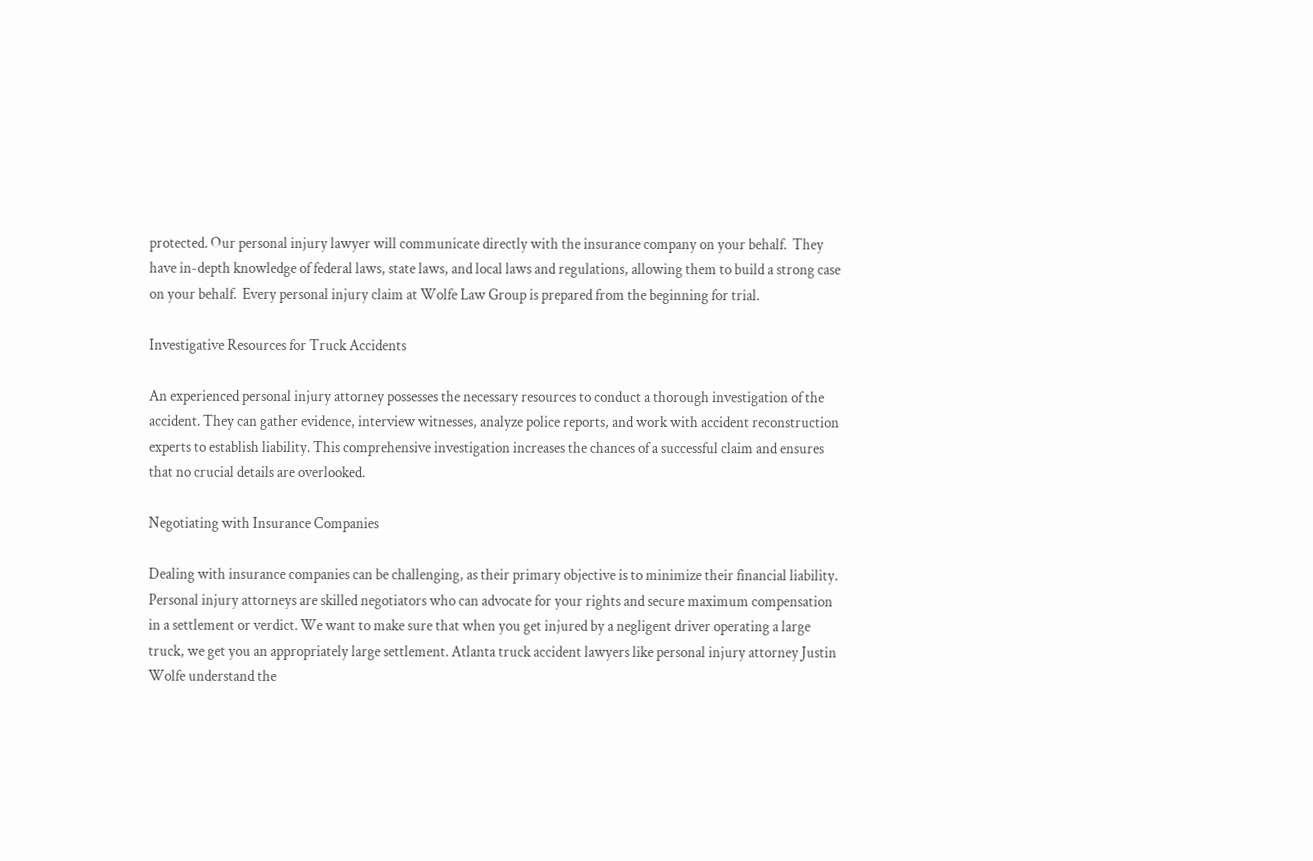protected. Our personal injury lawyer will communicate directly with the insurance company on your behalf.  They have in-depth knowledge of federal laws, state laws, and local laws and regulations, allowing them to build a strong case on your behalf.  Every personal injury claim at Wolfe Law Group is prepared from the beginning for trial.

Investigative Resources for Truck Accidents

An experienced personal injury attorney possesses the necessary resources to conduct a thorough investigation of the accident. They can gather evidence, interview witnesses, analyze police reports, and work with accident reconstruction experts to establish liability. This comprehensive investigation increases the chances of a successful claim and ensures that no crucial details are overlooked.

Negotiating with Insurance Companies

Dealing with insurance companies can be challenging, as their primary objective is to minimize their financial liability. Personal injury attorneys are skilled negotiators who can advocate for your rights and secure maximum compensation in a settlement or verdict. We want to make sure that when you get injured by a negligent driver operating a large truck, we get you an appropriately large settlement. Atlanta truck accident lawyers like personal injury attorney Justin Wolfe understand the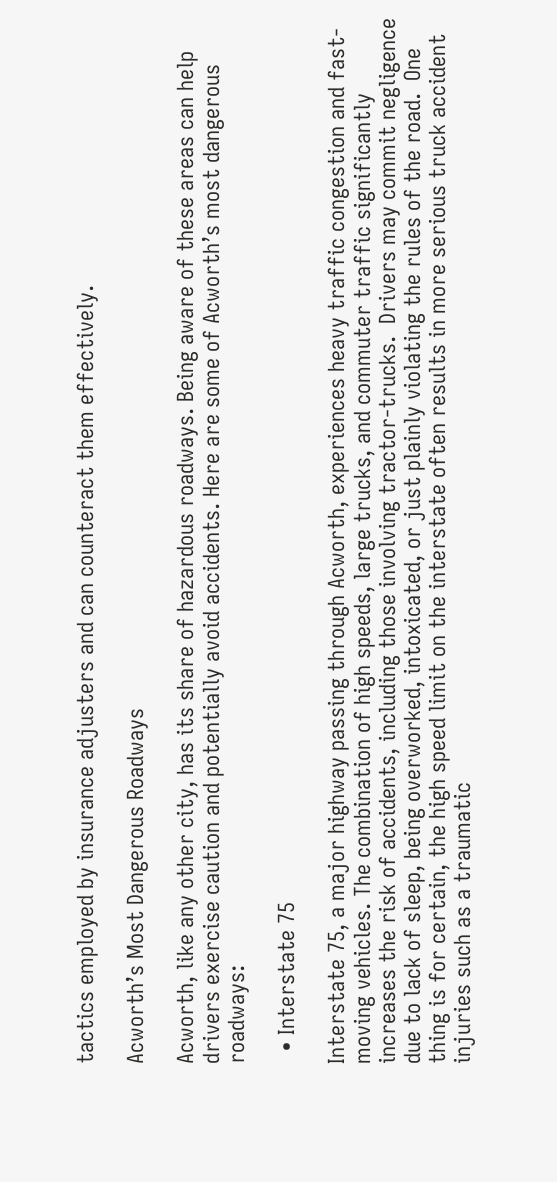tactics employed by insurance adjusters and can counteract them effectively.

Acworth’s Most Dangerous Roadways

Acworth, like any other city, has its share of hazardous roadways. Being aware of these areas can help drivers exercise caution and potentially avoid accidents. Here are some of Acworth’s most dangerous roadways:

  • Interstate 75

Interstate 75, a major highway passing through Acworth, experiences heavy traffic congestion and fast-moving vehicles. The combination of high speeds, large trucks, and commuter traffic significantly increases the risk of accidents, including those involving tractor-trucks.  Drivers may commit negligence due to lack of sleep, being overworked, intoxicated, or just plainly violating the rules of the road.  One thing is for certain, the high speed limit on the interstate often results in more serious truck accident injuries such as a traumatic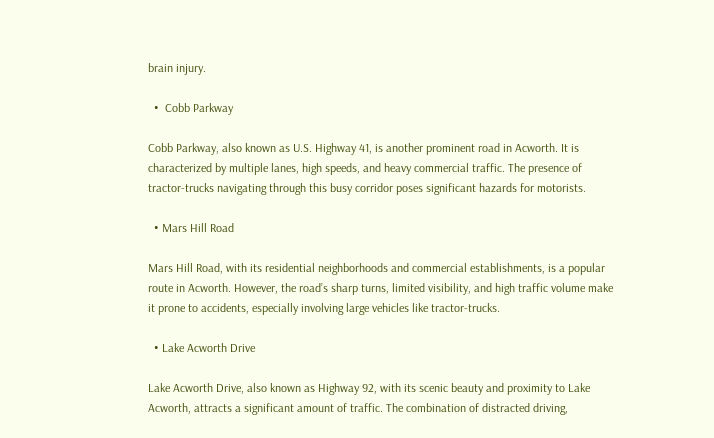brain injury.

  •  Cobb Parkway

Cobb Parkway, also known as U.S. Highway 41, is another prominent road in Acworth. It is characterized by multiple lanes, high speeds, and heavy commercial traffic. The presence of tractor-trucks navigating through this busy corridor poses significant hazards for motorists.

  • Mars Hill Road

Mars Hill Road, with its residential neighborhoods and commercial establishments, is a popular route in Acworth. However, the road’s sharp turns, limited visibility, and high traffic volume make it prone to accidents, especially involving large vehicles like tractor-trucks.

  • Lake Acworth Drive

Lake Acworth Drive, also known as Highway 92, with its scenic beauty and proximity to Lake Acworth, attracts a significant amount of traffic. The combination of distracted driving,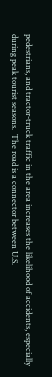pedestrians, and tractor-truck traffic in the area increases the likelihood of accidents, especially during peak tourist seasons.  The road is a connector between U.S.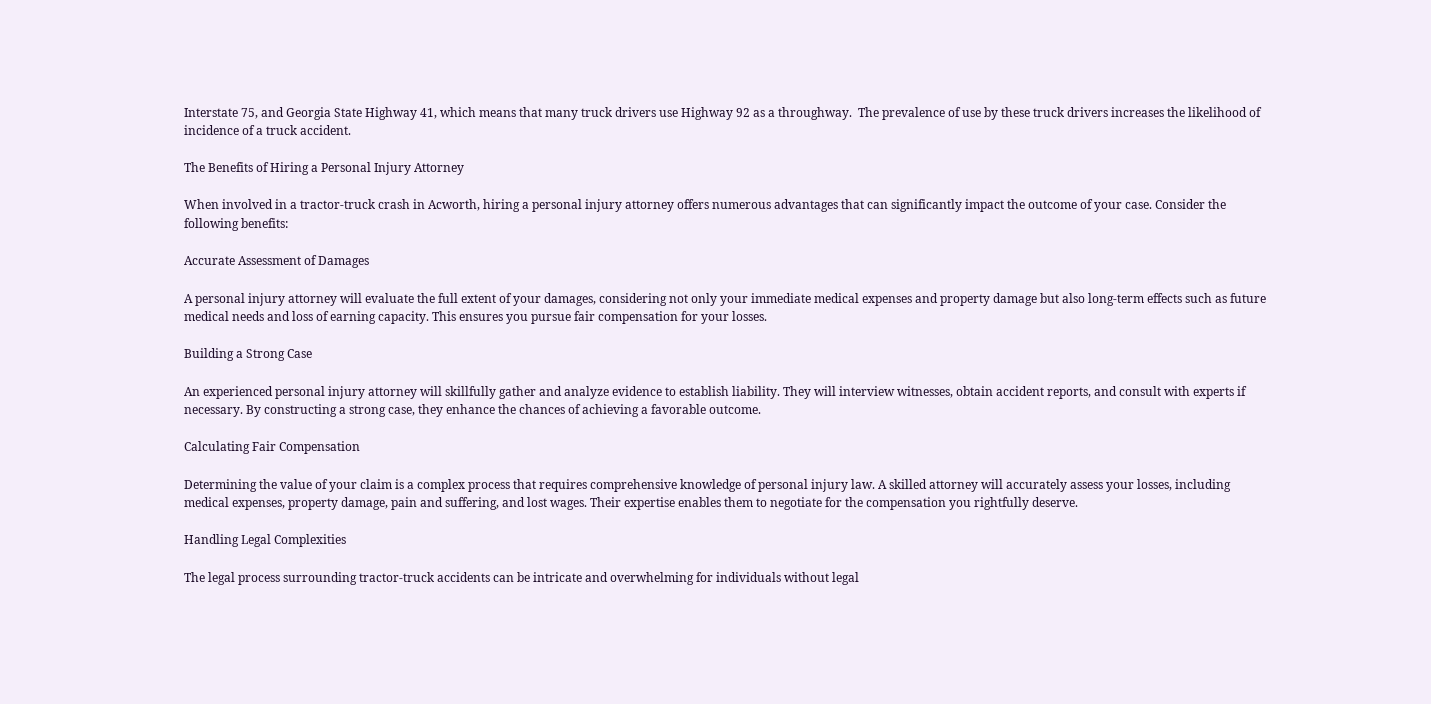Interstate 75, and Georgia State Highway 41, which means that many truck drivers use Highway 92 as a throughway.  The prevalence of use by these truck drivers increases the likelihood of incidence of a truck accident.

The Benefits of Hiring a Personal Injury Attorney

When involved in a tractor-truck crash in Acworth, hiring a personal injury attorney offers numerous advantages that can significantly impact the outcome of your case. Consider the following benefits:

Accurate Assessment of Damages

A personal injury attorney will evaluate the full extent of your damages, considering not only your immediate medical expenses and property damage but also long-term effects such as future medical needs and loss of earning capacity. This ensures you pursue fair compensation for your losses.

Building a Strong Case

An experienced personal injury attorney will skillfully gather and analyze evidence to establish liability. They will interview witnesses, obtain accident reports, and consult with experts if necessary. By constructing a strong case, they enhance the chances of achieving a favorable outcome.

Calculating Fair Compensation

Determining the value of your claim is a complex process that requires comprehensive knowledge of personal injury law. A skilled attorney will accurately assess your losses, including medical expenses, property damage, pain and suffering, and lost wages. Their expertise enables them to negotiate for the compensation you rightfully deserve.

Handling Legal Complexities

The legal process surrounding tractor-truck accidents can be intricate and overwhelming for individuals without legal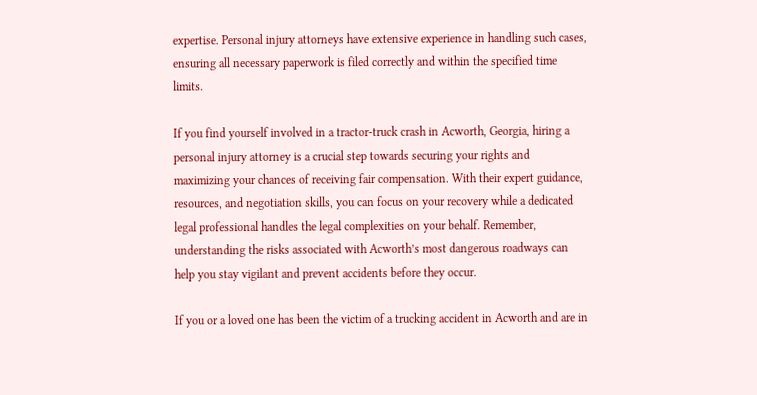expertise. Personal injury attorneys have extensive experience in handling such cases, ensuring all necessary paperwork is filed correctly and within the specified time limits.

If you find yourself involved in a tractor-truck crash in Acworth, Georgia, hiring a personal injury attorney is a crucial step towards securing your rights and maximizing your chances of receiving fair compensation. With their expert guidance, resources, and negotiation skills, you can focus on your recovery while a dedicated legal professional handles the legal complexities on your behalf. Remember, understanding the risks associated with Acworth’s most dangerous roadways can help you stay vigilant and prevent accidents before they occur.

If you or a loved one has been the victim of a trucking accident in Acworth and are in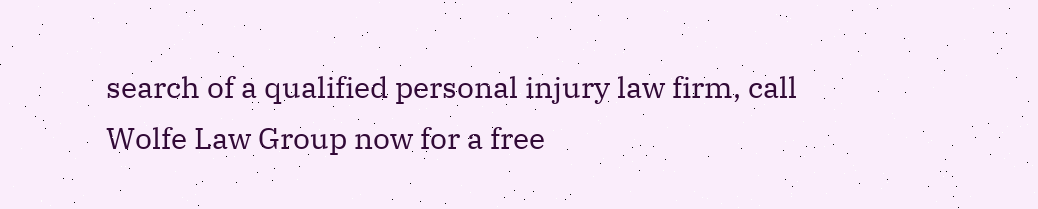search of a qualified personal injury law firm, call Wolfe Law Group now for a free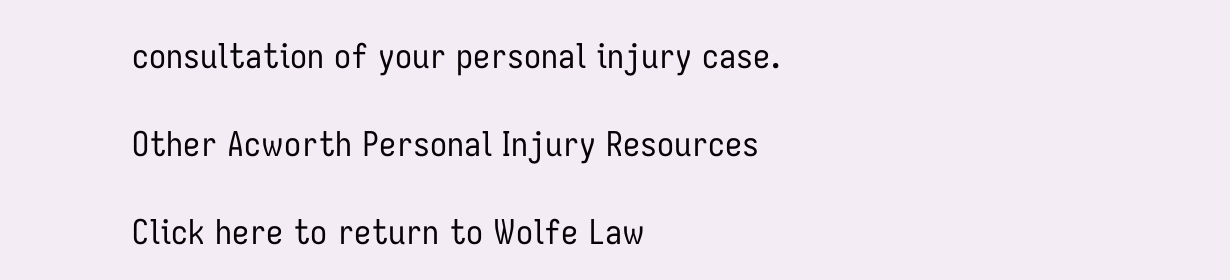consultation of your personal injury case.

Other Acworth Personal Injury Resources

Click here to return to Wolfe Law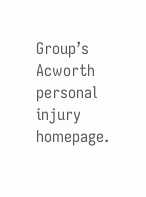Group’s Acworth personal injury homepage.